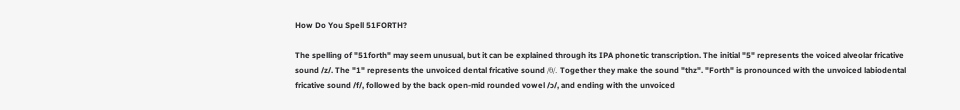How Do You Spell 51FORTH?

The spelling of "51forth" may seem unusual, but it can be explained through its IPA phonetic transcription. The initial "5" represents the voiced alveolar fricative sound /z/. The "1" represents the unvoiced dental fricative sound /θ/. Together they make the sound "thz". "Forth" is pronounced with the unvoiced labiodental fricative sound /f/, followed by the back open-mid rounded vowel /ɔ/, and ending with the unvoiced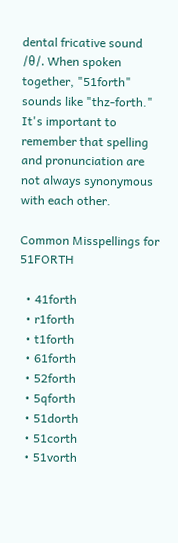dental fricative sound /θ/. When spoken together, "51forth" sounds like "thz-forth." It's important to remember that spelling and pronunciation are not always synonymous with each other.

Common Misspellings for 51FORTH

  • 41forth
  • r1forth
  • t1forth
  • 61forth
  • 52forth
  • 5qforth
  • 51dorth
  • 51corth
  • 51vorth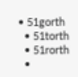• 51gorth
  • 51torth
  • 51rorth
  •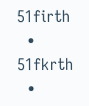51firth
  • 51fkrth
  •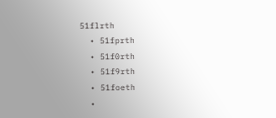51flrth
  • 51fprth
  • 51f0rth
  • 51f9rth
  • 51foeth
  •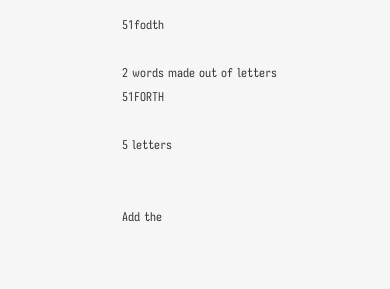51fodth

2 words made out of letters 51FORTH

5 letters


Add the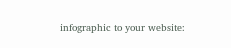infographic to your website: